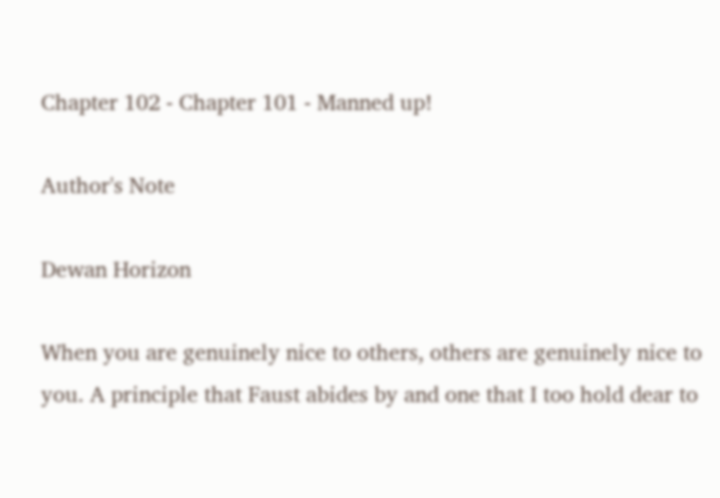Chapter 102 - Chapter 101 - Manned up!

Author's Note

Dewan Horizon

When you are genuinely nice to others, others are genuinely nice to you. A principle that Faust abides by and one that I too hold dear to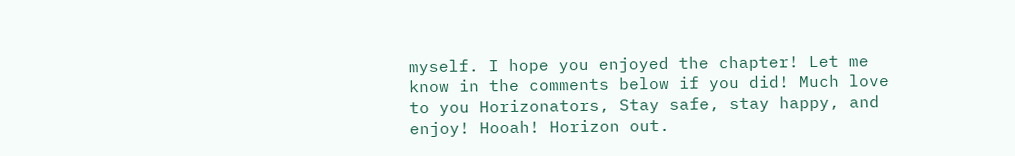myself. I hope you enjoyed the chapter! Let me know in the comments below if you did! Much love to you Horizonators, Stay safe, stay happy, and enjoy! Hooah! Horizon out.